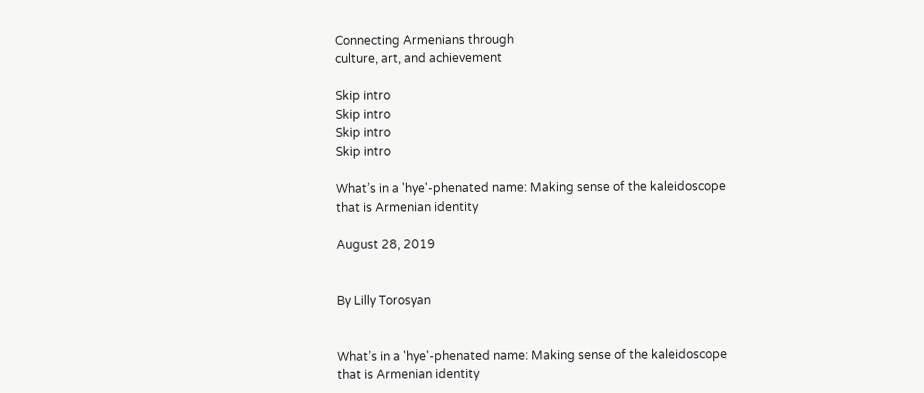Connecting Armenians through
culture, art, and achievement

Skip intro
Skip intro
Skip intro
Skip intro

What’s in a 'hye'-phenated name: Making sense of the kaleidoscope that is Armenian identity

August 28, 2019


By Lilly Torosyan


What’s in a 'hye'-phenated name: Making sense of the kaleidoscope that is Armenian identity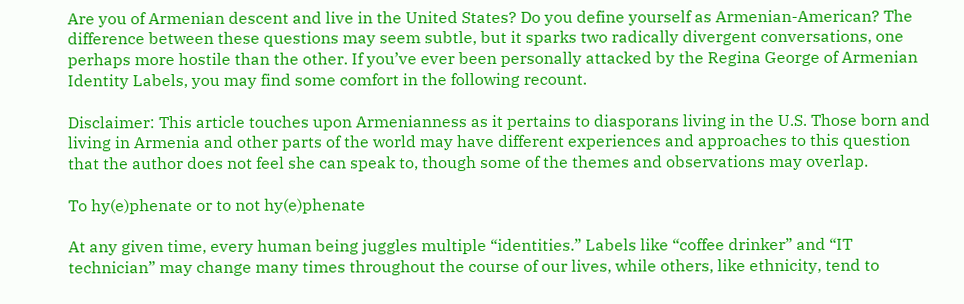Are you of Armenian descent and live in the United States? Do you define yourself as Armenian-American? The difference between these questions may seem subtle, but it sparks two radically divergent conversations, one perhaps more hostile than the other. If you’ve ever been personally attacked by the Regina George of Armenian Identity Labels, you may find some comfort in the following recount.

Disclaimer: This article touches upon Armenianness as it pertains to diasporans living in the U.S. Those born and living in Armenia and other parts of the world may have different experiences and approaches to this question that the author does not feel she can speak to, though some of the themes and observations may overlap.

To hy(e)phenate or to not hy(e)phenate

At any given time, every human being juggles multiple “identities.” Labels like “coffee drinker” and “IT technician” may change many times throughout the course of our lives, while others, like ethnicity, tend to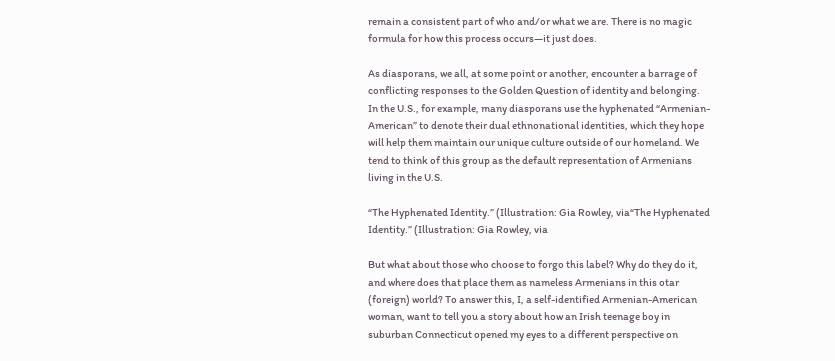remain a consistent part of who and/or what we are. There is no magic formula for how this process occurs—it just does.

As diasporans, we all, at some point or another, encounter a barrage of conflicting responses to the Golden Question of identity and belonging. In the U.S., for example, many diasporans use the hyphenated “Armenian-American” to denote their dual ethnonational identities, which they hope will help them maintain our unique culture outside of our homeland. We tend to think of this group as the default representation of Armenians living in the U.S.

“The Hyphenated Identity.” (Illustration: Gia Rowley, via“The Hyphenated Identity.” (Illustration: Gia Rowley, via

But what about those who choose to forgo this label? Why do they do it, and where does that place them as nameless Armenians in this otar (foreign) world? To answer this, I, a self-identified Armenian-American woman, want to tell you a story about how an Irish teenage boy in suburban Connecticut opened my eyes to a different perspective on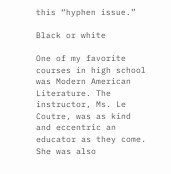this “hyphen issue.”

Black or white

One of my favorite courses in high school was Modern American Literature. The instructor, Ms. Le Coutre, was as kind and eccentric an educator as they come. She was also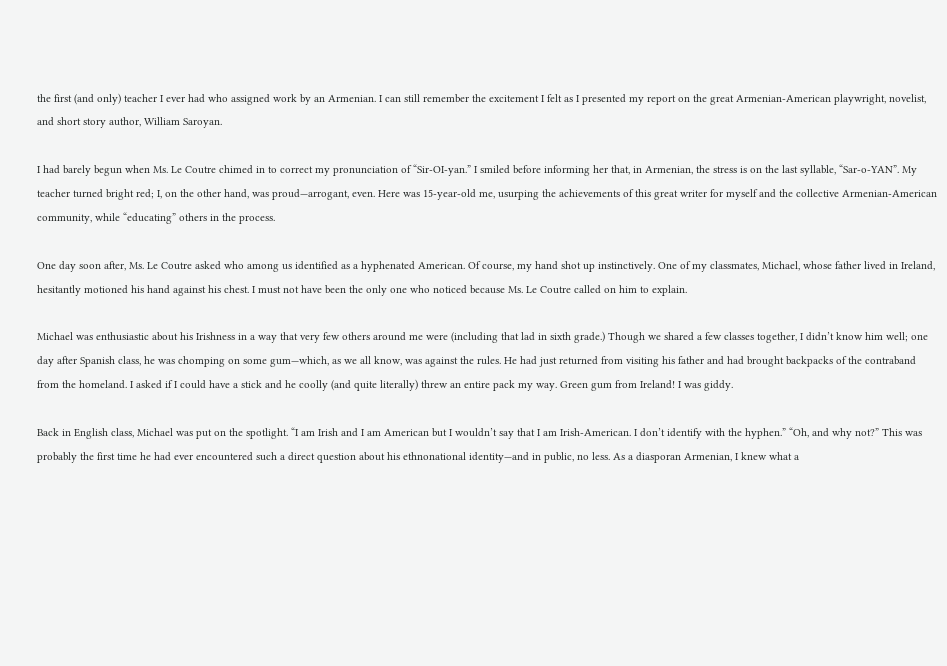the first (and only) teacher I ever had who assigned work by an Armenian. I can still remember the excitement I felt as I presented my report on the great Armenian-American playwright, novelist, and short story author, William Saroyan.

I had barely begun when Ms. Le Coutre chimed in to correct my pronunciation of “Sir-OI-yan.” I smiled before informing her that, in Armenian, the stress is on the last syllable, “Sar-o-YAN”. My teacher turned bright red; I, on the other hand, was proud—arrogant, even. Here was 15-year-old me, usurping the achievements of this great writer for myself and the collective Armenian-American community, while “educating” others in the process.

One day soon after, Ms. Le Coutre asked who among us identified as a hyphenated American. Of course, my hand shot up instinctively. One of my classmates, Michael, whose father lived in Ireland, hesitantly motioned his hand against his chest. I must not have been the only one who noticed because Ms. Le Coutre called on him to explain.

Michael was enthusiastic about his Irishness in a way that very few others around me were (including that lad in sixth grade.) Though we shared a few classes together, I didn’t know him well; one day after Spanish class, he was chomping on some gum—which, as we all know, was against the rules. He had just returned from visiting his father and had brought backpacks of the contraband from the homeland. I asked if I could have a stick and he coolly (and quite literally) threw an entire pack my way. Green gum from Ireland! I was giddy.

Back in English class, Michael was put on the spotlight. “I am Irish and I am American but I wouldn’t say that I am Irish-American. I don’t identify with the hyphen.” “Oh, and why not?” This was probably the first time he had ever encountered such a direct question about his ethnonational identity—and in public, no less. As a diasporan Armenian, I knew what a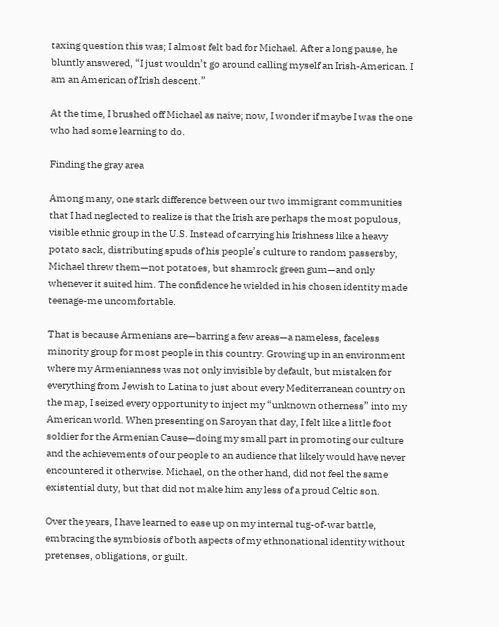taxing question this was; I almost felt bad for Michael. After a long pause, he bluntly answered, “I just wouldn’t go around calling myself an Irish-American. I am an American of Irish descent.”

At the time, I brushed off Michael as naive; now, I wonder if maybe I was the one who had some learning to do.

Finding the gray area

Among many, one stark difference between our two immigrant communities that I had neglected to realize is that the Irish are perhaps the most populous, visible ethnic group in the U.S. Instead of carrying his Irishness like a heavy potato sack, distributing spuds of his people’s culture to random passersby, Michael threw them—not potatoes, but shamrock green gum—and only whenever it suited him. The confidence he wielded in his chosen identity made teenage-me uncomfortable.

That is because Armenians are—barring a few areas—a nameless, faceless minority group for most people in this country. Growing up in an environment where my Armenianness was not only invisible by default, but mistaken for everything from Jewish to Latina to just about every Mediterranean country on the map, I seized every opportunity to inject my “unknown otherness” into my American world. When presenting on Saroyan that day, I felt like a little foot soldier for the Armenian Cause—doing my small part in promoting our culture and the achievements of our people to an audience that likely would have never encountered it otherwise. Michael, on the other hand, did not feel the same existential duty, but that did not make him any less of a proud Celtic son.

Over the years, I have learned to ease up on my internal tug-of-war battle, embracing the symbiosis of both aspects of my ethnonational identity without pretenses, obligations, or guilt.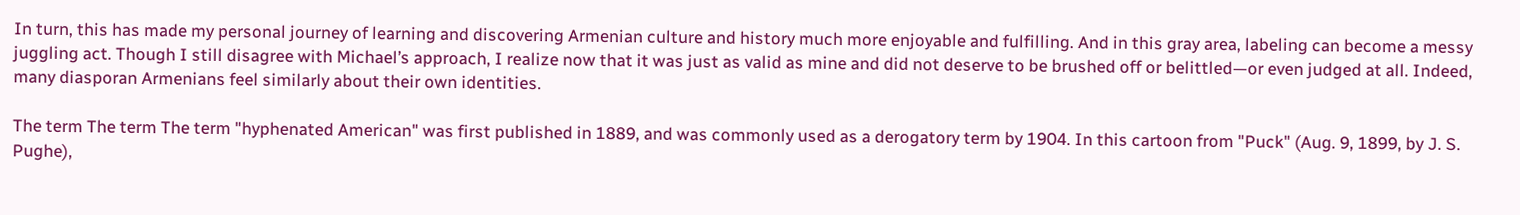In turn, this has made my personal journey of learning and discovering Armenian culture and history much more enjoyable and fulfilling. And in this gray area, labeling can become a messy juggling act. Though I still disagree with Michael’s approach, I realize now that it was just as valid as mine and did not deserve to be brushed off or belittled—or even judged at all. Indeed, many diasporan Armenians feel similarly about their own identities.

The term The term The term "hyphenated American" was first published in 1889, and was commonly used as a derogatory term by 1904. In this cartoon from "Puck" (Aug. 9, 1899, by J. S. Pughe),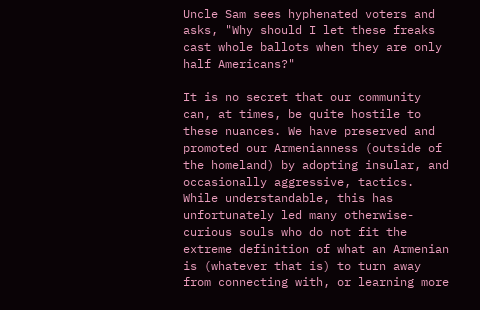Uncle Sam sees hyphenated voters and asks, "Why should I let these freaks cast whole ballots when they are only half Americans?"

It is no secret that our community can, at times, be quite hostile to these nuances. We have preserved and promoted our Armenianness (outside of the homeland) by adopting insular, and occasionally aggressive, tactics. While understandable, this has unfortunately led many otherwise-curious souls who do not fit the extreme definition of what an Armenian is (whatever that is) to turn away from connecting with, or learning more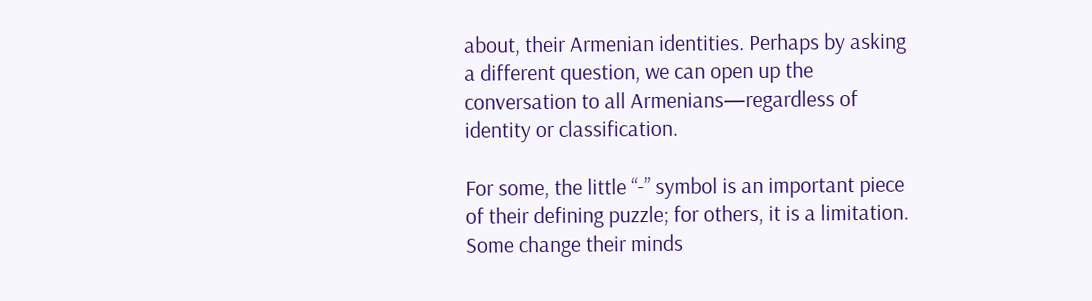about, their Armenian identities. Perhaps by asking a different question, we can open up the conversation to all Armenians—regardless of identity or classification.

For some, the little “-” symbol is an important piece of their defining puzzle; for others, it is a limitation. Some change their minds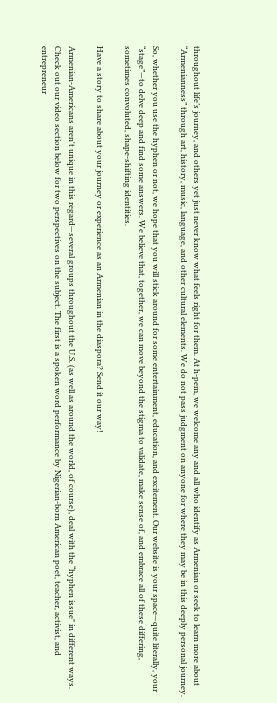throughout life’s journey, and others yet just never know what feels right for them. At h-pem, we welcome any and all who identify as Armenian or seek to learn more about “Armenianness” through art, history, music, language, and other cultural elements. We do not pass judgment on anyone for where they may be in this deeply personal journey.

So, whether you use the hyphen or not, we hope that you will stick around for some entertainment, education, and excitement. Our website is your space—quite literally, your “stage”—to delve deep and find some answers. We believe that, together, we can move beyond the stigma to validate, make sense of, and embrace all of these differing, sometimes convoluted, shape-shifting identities.

Have a story to share about your journey or experience as an Armenian in the diaspora? Send it our way!

Armenian-Americans aren't unique in this regard—several groups throughout the U.S. (as well as around the world, of course), deal with the “hyphen issue" in different ways.  Check out our video section below for two perspectives on the subject. The first is a spoken word performance by Nigerian-born American poet, teacher, activist, and entrepreneur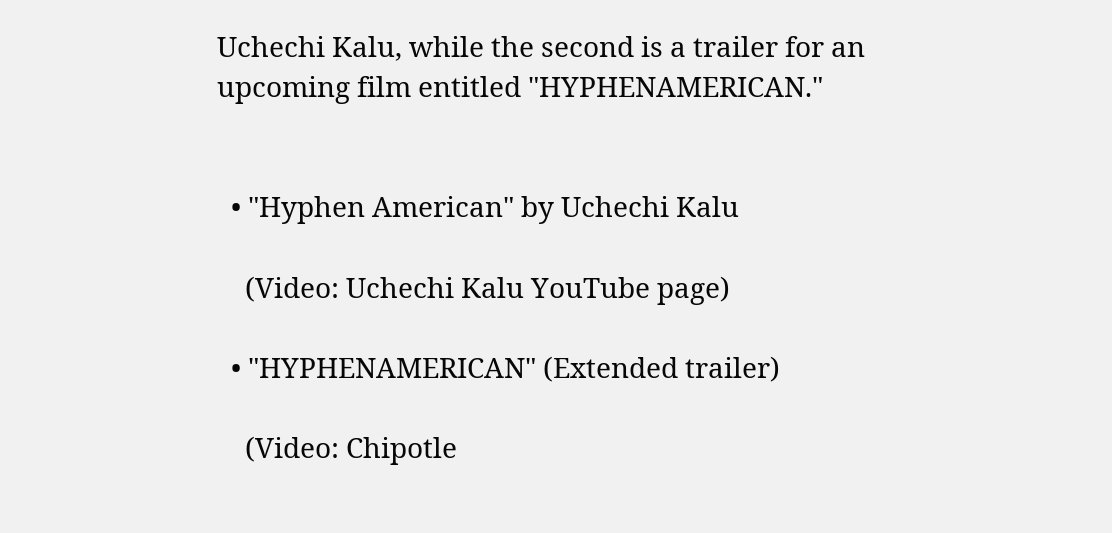Uchechi Kalu, while the second is a trailer for an upcoming film entitled "HYPHENAMERICAN."


  • "Hyphen American" by Uchechi Kalu

    (Video: Uchechi Kalu YouTube page)

  • "HYPHENAMERICAN" (Extended trailer)

    (Video: Chipotle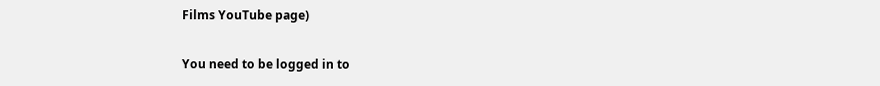Films YouTube page)

You need to be logged in to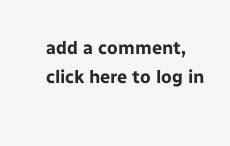add a comment, click here to log in